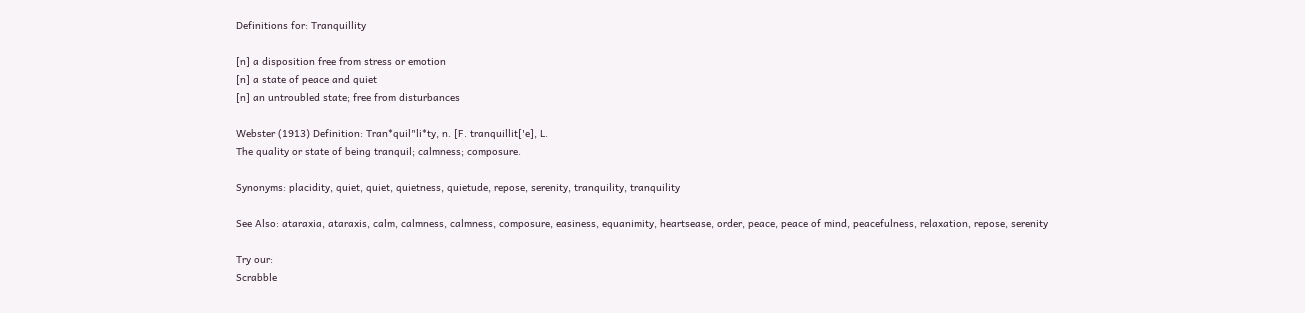Definitions for: Tranquillity

[n] a disposition free from stress or emotion
[n] a state of peace and quiet
[n] an untroubled state; free from disturbances

Webster (1913) Definition: Tran*quil"li*ty, n. [F. tranquillit['e], L.
The quality or state of being tranquil; calmness; composure.

Synonyms: placidity, quiet, quiet, quietness, quietude, repose, serenity, tranquility, tranquility

See Also: ataraxia, ataraxis, calm, calmness, calmness, composure, easiness, equanimity, heartsease, order, peace, peace of mind, peacefulness, relaxation, repose, serenity

Try our:
Scrabble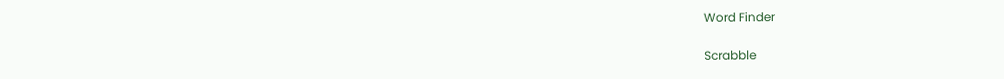Word Finder

Scrabble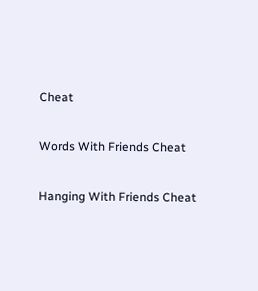Cheat

Words With Friends Cheat

Hanging With Friends Cheat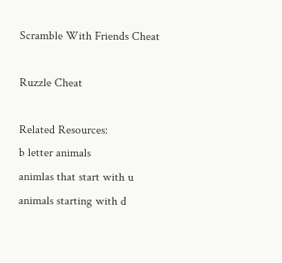Scramble With Friends Cheat

Ruzzle Cheat

Related Resources:
b letter animals
animlas that start with u
animals starting with d